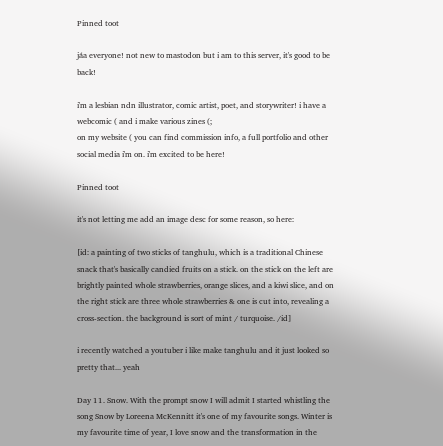Pinned toot

jáa everyone! not new to mastodon but i am to this server, it's good to be back!

i'm a lesbian ndn illustrator, comic artist, poet, and storywriter! i have a webcomic ( and i make various zines (;
on my website ( you can find commission info, a full portfolio and other social media i'm on. i'm excited to be here!

Pinned toot

it's not letting me add an image desc for some reason, so here:

[id: a painting of two sticks of tanghulu, which is a traditional Chinese snack that's basically candied fruits on a stick. on the stick on the left are brightly painted whole strawberries, orange slices, and a kiwi slice, and on the right stick are three whole strawberries & one is cut into, revealing a cross-section. the background is sort of mint / turquoise. /id]

i recently watched a youtuber i like make tanghulu and it just looked so pretty that... yeah

Day 11. Snow. With the prompt snow I will admit I started whistling the song Snow by Loreena McKennitt it's one of my favourite songs. Winter is my favourite time of year, I love snow and the transformation in the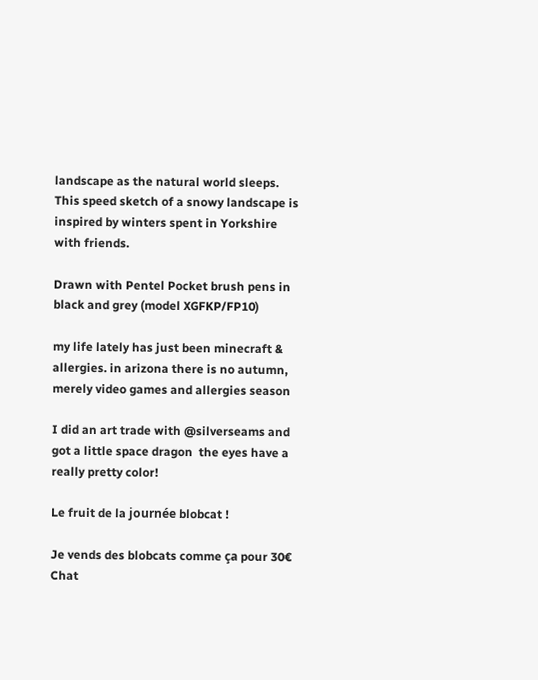landscape as the natural world sleeps. This speed sketch of a snowy landscape is inspired by winters spent in Yorkshire with friends.

Drawn with Pentel Pocket brush pens in black and grey (model XGFKP/FP10)

my life lately has just been minecraft & allergies. in arizona there is no autumn, merely video games and allergies season

I did an art trade with @silverseams and got a little space dragon  the eyes have a really pretty color!

Le fruit de la journée blobcat !

Je vends des blobcats comme ça pour 30€
Chat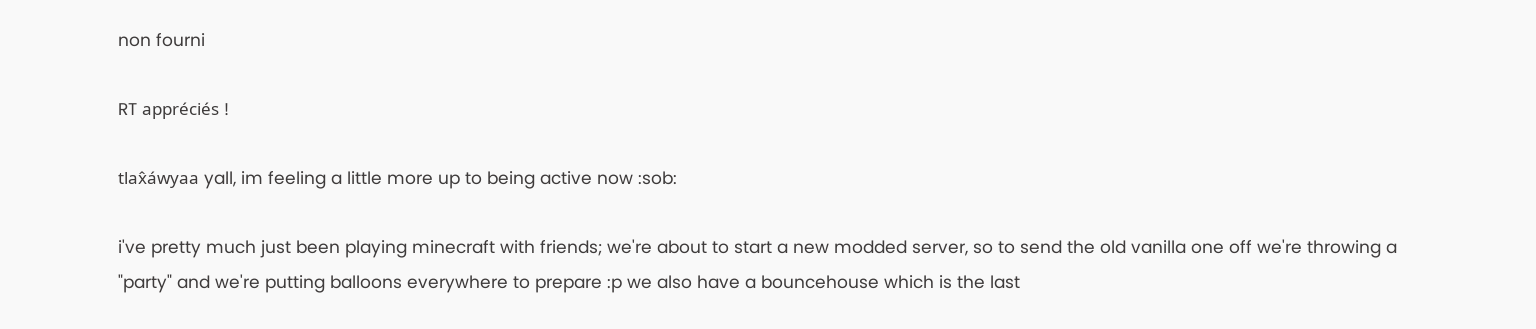non fourni

RT appréciés !

tlax̂áwyaa yall, im feeling a little more up to being active now :sob:

i've pretty much just been playing minecraft with friends; we're about to start a new modded server, so to send the old vanilla one off we're throwing a "party" and we're putting balloons everywhere to prepare :p we also have a bouncehouse which is the last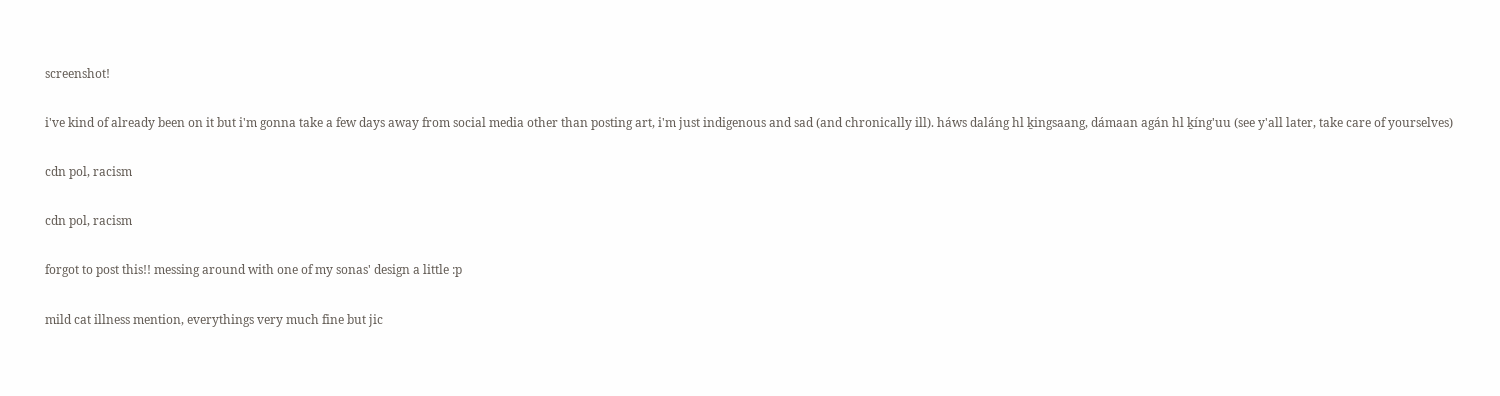screenshot!

i've kind of already been on it but i'm gonna take a few days away from social media other than posting art, i'm just indigenous and sad (and chronically ill). háws daláng hl ḵingsaang, dámaan agán hl ḵíng'uu (see y'all later, take care of yourselves)

cdn pol, racism

cdn pol, racism

forgot to post this!! messing around with one of my sonas' design a little :p

mild cat illness mention, everythings very much fine but jic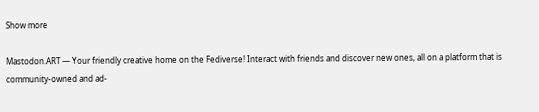Show more

Mastodon.ART — Your friendly creative home on the Fediverse! Interact with friends and discover new ones, all on a platform that is community-owned and ad-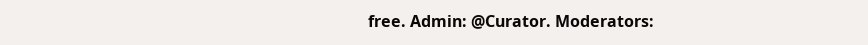free. Admin: @Curator. Moderators: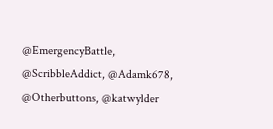@EmergencyBattle, @ScribbleAddict, @Adamk678, @Otherbuttons, @katwylder